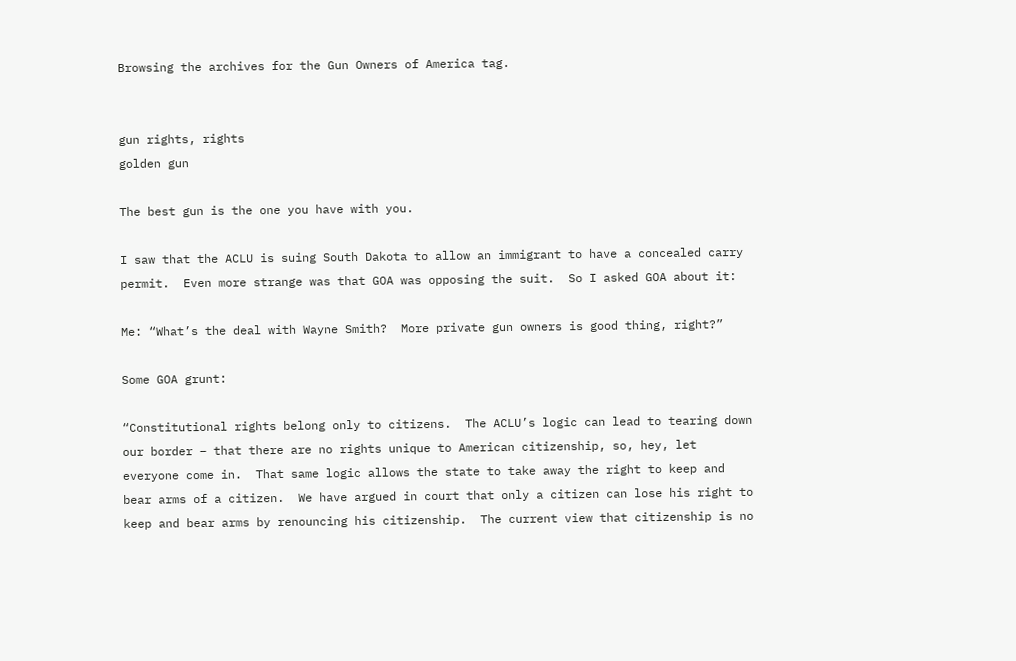Browsing the archives for the Gun Owners of America tag.


gun rights, rights
golden gun

The best gun is the one you have with you.

I saw that the ACLU is suing South Dakota to allow an immigrant to have a concealed carry permit.  Even more strange was that GOA was opposing the suit.  So I asked GOA about it:

Me: “What’s the deal with Wayne Smith?  More private gun owners is good thing, right?”

Some GOA grunt:

“Constitutional rights belong only to citizens.  The ACLU’s logic can lead to tearing down our border – that there are no rights unique to American citizenship, so, hey, let everyone come in.  That same logic allows the state to take away the right to keep and bear arms of a citizen.  We have argued in court that only a citizen can lose his right to keep and bear arms by renouncing his citizenship.  The current view that citizenship is no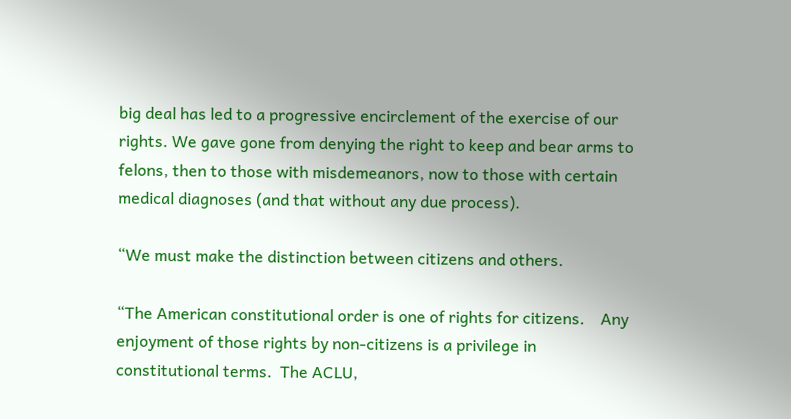big deal has led to a progressive encirclement of the exercise of our rights. We gave gone from denying the right to keep and bear arms to felons, then to those with misdemeanors, now to those with certain medical diagnoses (and that without any due process).

“We must make the distinction between citizens and others.

“The American constitutional order is one of rights for citizens.    Any enjoyment of those rights by non-citizens is a privilege in constitutional terms.  The ACLU,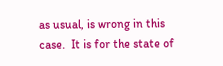as usual, is wrong in this case.  It is for the state of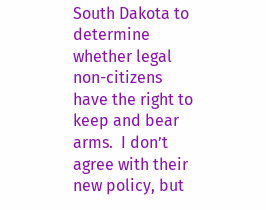South Dakota to determine whether legal non-citizens have the right to keep and bear arms.  I don’t agree with their new policy, but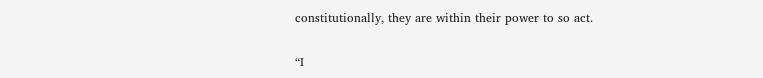constitutionally, they are within their power to so act.

“I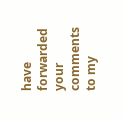have forwarded your comments to my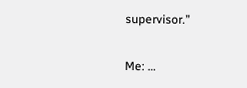supervisor.”

Me: …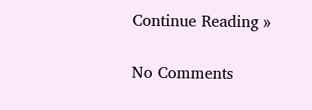Continue Reading »

No Comments